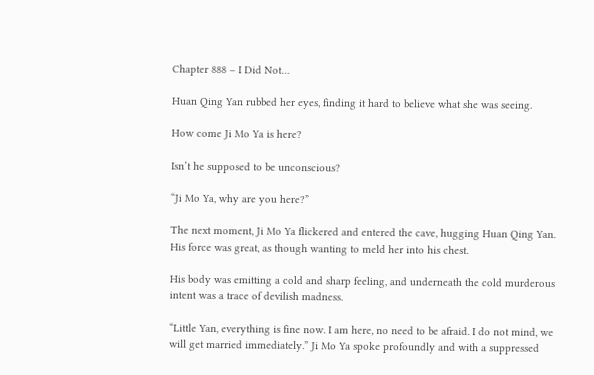Chapter 888 – I Did Not…

Huan Qing Yan rubbed her eyes, finding it hard to believe what she was seeing.

How come Ji Mo Ya is here?

Isn’t he supposed to be unconscious?

“Ji Mo Ya, why are you here?”

The next moment, Ji Mo Ya flickered and entered the cave, hugging Huan Qing Yan. His force was great, as though wanting to meld her into his chest.

His body was emitting a cold and sharp feeling, and underneath the cold murderous intent was a trace of devilish madness.

“Little Yan, everything is fine now. I am here, no need to be afraid. I do not mind, we will get married immediately.” Ji Mo Ya spoke profoundly and with a suppressed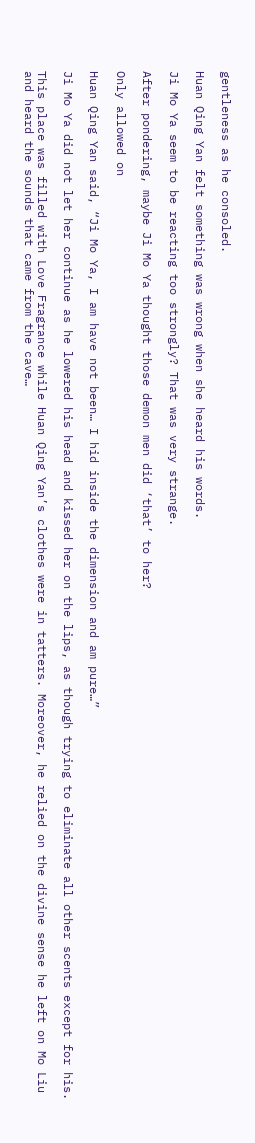gentleness as he consoled.

Huan Qing Yan felt something was wrong when she heard his words.

Ji Mo Ya seem to be reacting too strongly? That was very strange.

After pondering, maybe Ji Mo Ya thought those demon men did ‘that’ to her?

Only allowed on

Huan Qing Yan said, “Ji Mo Ya, I am have not been… I hid inside the dimension and am pure…”

Ji Mo Ya did not let her continue as he lowered his head and kissed her on the lips, as though trying to eliminate all other scents except for his.

This place was filled with Love Fragrance while Huan Qing Yan’s clothes were in tatters. Moreover, he relied on the divine sense he left on Mo Liu and heard the sounds that came from the cave…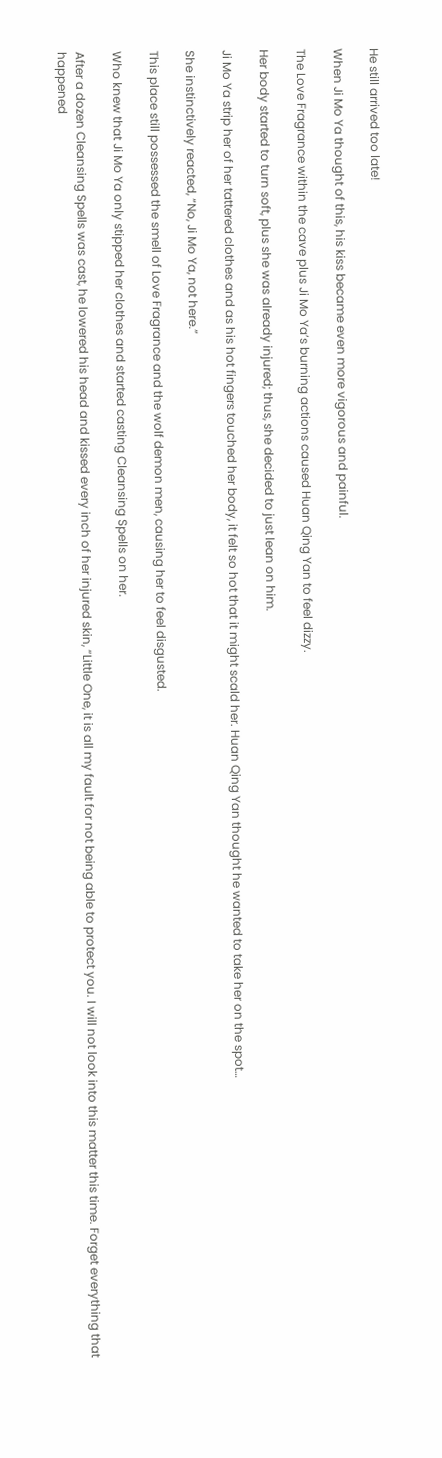He still arrived too late!

When Ji Mo Ya thought of this, his kiss became even more vigorous and painful.

The Love Fragrance within the cave plus Ji Mo Ya’s burning actions caused Huan Qing Yan to feel dizzy.

Her body started to turn soft, plus she was already injured; thus, she decided to just lean on him.

Ji Mo Ya strip her of her tattered clothes and as his hot fingers touched her body, it felt so hot that it might scald her. Huan Qing Yan thought he wanted to take her on the spot…

She instinctively reacted, “No, Ji Mo Ya, not here.”

This place still possessed the smell of Love Fragrance and the wolf demon men, causing her to feel disgusted.

Who knew that Ji Mo Ya only stipped her clothes and started casting Cleansing Spells on her.

After a dozen Cleansing Spells was cast, he lowered his head and kissed every inch of her injured skin, “Little One, it is all my fault for not being able to protect you. I will not look into this matter this time. Forget everything that happened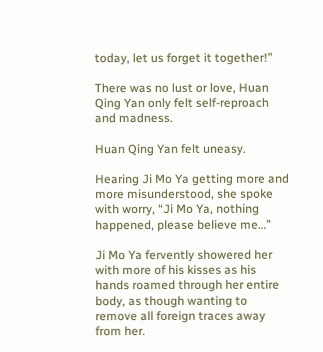today, let us forget it together!”

There was no lust or love, Huan Qing Yan only felt self-reproach and madness.

Huan Qing Yan felt uneasy.

Hearing Ji Mo Ya getting more and more misunderstood, she spoke with worry, “Ji Mo Ya, nothing happened, please believe me…”

Ji Mo Ya fervently showered her with more of his kisses as his hands roamed through her entire body, as though wanting to remove all foreign traces away from her.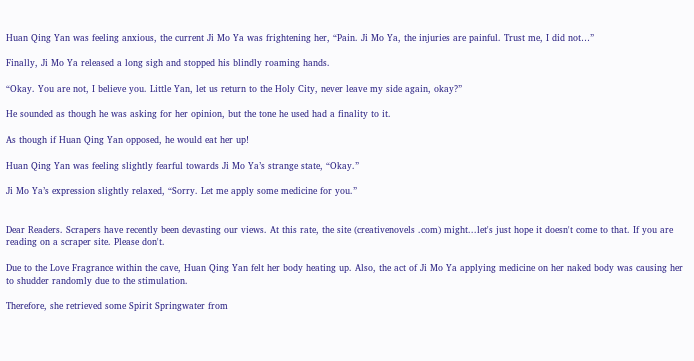Huan Qing Yan was feeling anxious, the current Ji Mo Ya was frightening her, “Pain. Ji Mo Ya, the injuries are painful. Trust me, I did not…”

Finally, Ji Mo Ya released a long sigh and stopped his blindly roaming hands.

“Okay. You are not, I believe you. Little Yan, let us return to the Holy City, never leave my side again, okay?”

He sounded as though he was asking for her opinion, but the tone he used had a finality to it.

As though if Huan Qing Yan opposed, he would eat her up!

Huan Qing Yan was feeling slightly fearful towards Ji Mo Ya’s strange state, “Okay.”

Ji Mo Ya’s expression slightly relaxed, “Sorry. Let me apply some medicine for you.”


Dear Readers. Scrapers have recently been devasting our views. At this rate, the site (creativenovels .com) might...let's just hope it doesn't come to that. If you are reading on a scraper site. Please don't.

Due to the Love Fragrance within the cave, Huan Qing Yan felt her body heating up. Also, the act of Ji Mo Ya applying medicine on her naked body was causing her to shudder randomly due to the stimulation.

Therefore, she retrieved some Spirit Springwater from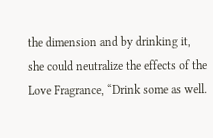the dimension and by drinking it,  she could neutralize the effects of the Love Fragrance, “Drink some as well.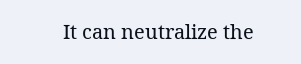It can neutralize the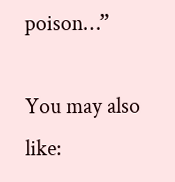poison…”

You may also like: